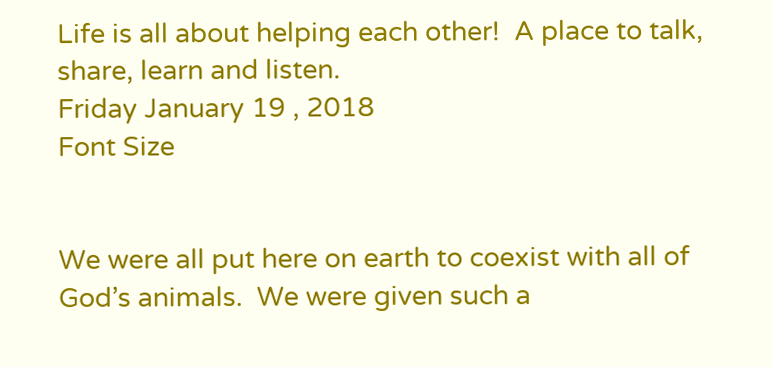Life is all about helping each other!  A place to talk, share, learn and listen.
Friday January 19 , 2018
Font Size


We were all put here on earth to coexist with all of God’s animals.  We were given such a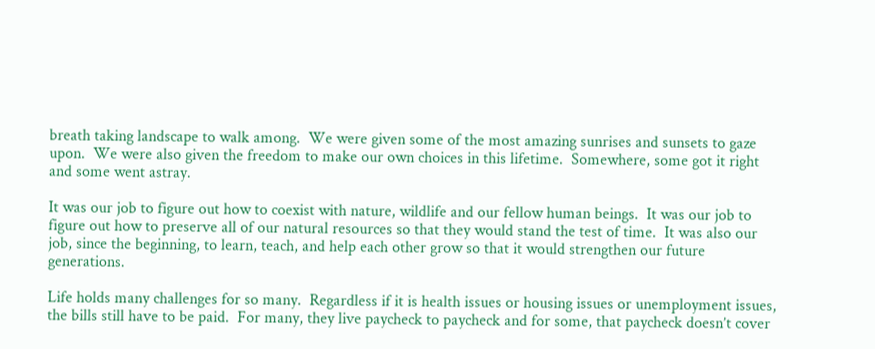breath taking landscape to walk among.  We were given some of the most amazing sunrises and sunsets to gaze upon.  We were also given the freedom to make our own choices in this lifetime.  Somewhere, some got it right and some went astray.

It was our job to figure out how to coexist with nature, wildlife and our fellow human beings.  It was our job to figure out how to preserve all of our natural resources so that they would stand the test of time.  It was also our job, since the beginning, to learn, teach, and help each other grow so that it would strengthen our future generations.

Life holds many challenges for so many.  Regardless if it is health issues or housing issues or unemployment issues, the bills still have to be paid.  For many, they live paycheck to paycheck and for some, that paycheck doesn’t cover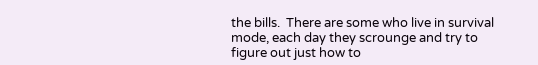the bills.  There are some who live in survival mode, each day they scrounge and try to figure out just how to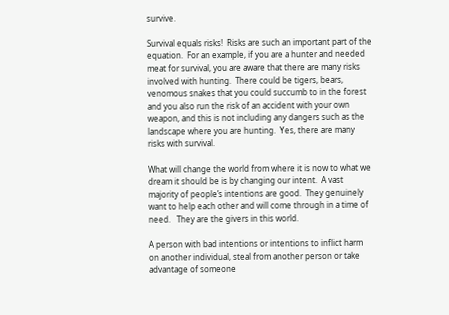survive.

Survival equals risks!  Risks are such an important part of the equation.  For an example, if you are a hunter and needed meat for survival, you are aware that there are many risks involved with hunting.  There could be tigers, bears, venomous snakes that you could succumb to in the forest and you also run the risk of an accident with your own weapon, and this is not including any dangers such as the landscape where you are hunting.  Yes, there are many risks with survival.

What will change the world from where it is now to what we dream it should be is by changing our intent.  A vast majority of people’s intentions are good.  They genuinely want to help each other and will come through in a time of need.   They are the givers in this world.

A person with bad intentions or intentions to inflict harm on another individual, steal from another person or take advantage of someone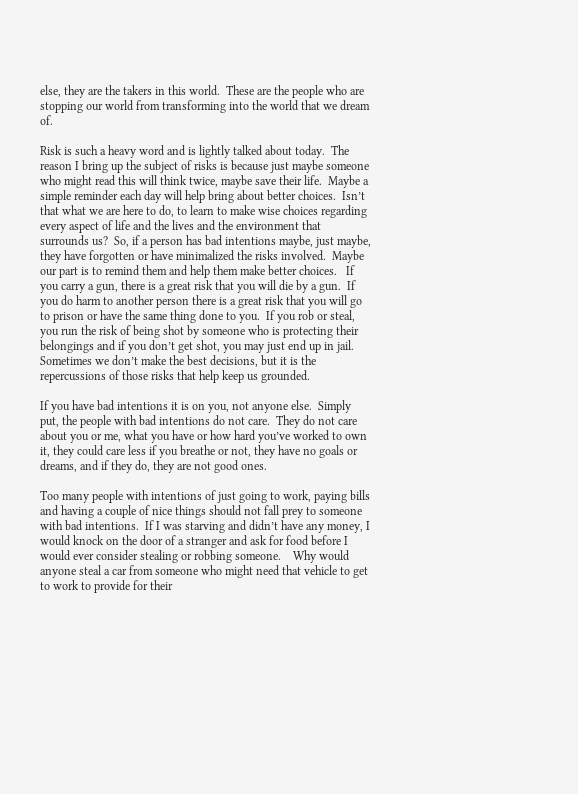else, they are the takers in this world.  These are the people who are stopping our world from transforming into the world that we dream of.

Risk is such a heavy word and is lightly talked about today.  The reason I bring up the subject of risks is because just maybe someone who might read this will think twice, maybe save their life.  Maybe a simple reminder each day will help bring about better choices.  Isn’t that what we are here to do, to learn to make wise choices regarding every aspect of life and the lives and the environment that surrounds us?  So, if a person has bad intentions maybe, just maybe, they have forgotten or have minimalized the risks involved.  Maybe our part is to remind them and help them make better choices.   If you carry a gun, there is a great risk that you will die by a gun.  If you do harm to another person there is a great risk that you will go to prison or have the same thing done to you.  If you rob or steal, you run the risk of being shot by someone who is protecting their belongings and if you don’t get shot, you may just end up in jail.  Sometimes we don’t make the best decisions, but it is the repercussions of those risks that help keep us grounded.

If you have bad intentions it is on you, not anyone else.  Simply put, the people with bad intentions do not care.  They do not care about you or me, what you have or how hard you’ve worked to own it, they could care less if you breathe or not, they have no goals or dreams, and if they do, they are not good ones.

Too many people with intentions of just going to work, paying bills and having a couple of nice things should not fall prey to someone with bad intentions.  If I was starving and didn’t have any money, I would knock on the door of a stranger and ask for food before I would ever consider stealing or robbing someone.    Why would anyone steal a car from someone who might need that vehicle to get to work to provide for their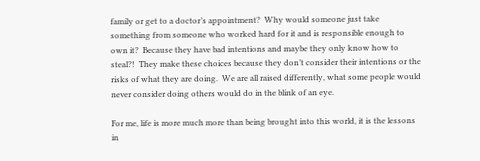family or get to a doctor’s appointment?  Why would someone just take something from someone who worked hard for it and is responsible enough to own it?  Because they have bad intentions and maybe they only know how to steal?!  They make these choices because they don’t consider their intentions or the risks of what they are doing.  We are all raised differently, what some people would never consider doing others would do in the blink of an eye.

For me, life is more much more than being brought into this world, it is the lessons in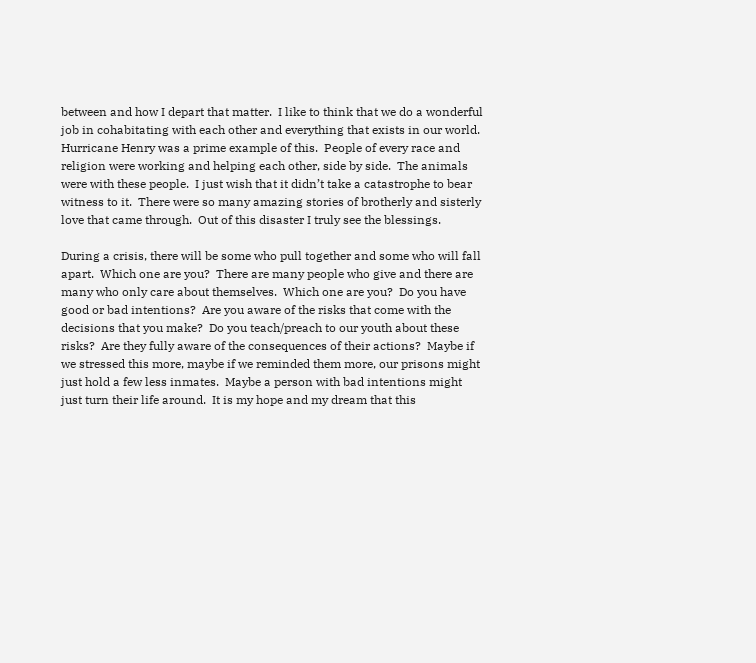between and how I depart that matter.  I like to think that we do a wonderful job in cohabitating with each other and everything that exists in our world.  Hurricane Henry was a prime example of this.  People of every race and religion were working and helping each other, side by side.  The animals were with these people.  I just wish that it didn’t take a catastrophe to bear witness to it.  There were so many amazing stories of brotherly and sisterly love that came through.  Out of this disaster I truly see the blessings.

During a crisis, there will be some who pull together and some who will fall apart.  Which one are you?  There are many people who give and there are many who only care about themselves.  Which one are you?  Do you have good or bad intentions?  Are you aware of the risks that come with the decisions that you make?  Do you teach/preach to our youth about these risks?  Are they fully aware of the consequences of their actions?  Maybe if we stressed this more, maybe if we reminded them more, our prisons might just hold a few less inmates.  Maybe a person with bad intentions might just turn their life around.  It is my hope and my dream that this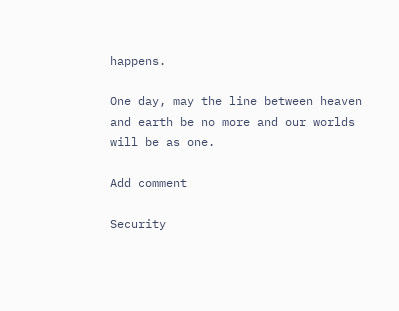happens.

One day, may the line between heaven and earth be no more and our worlds will be as one.

Add comment

Security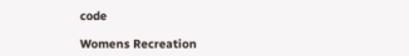code

Womens Recreation